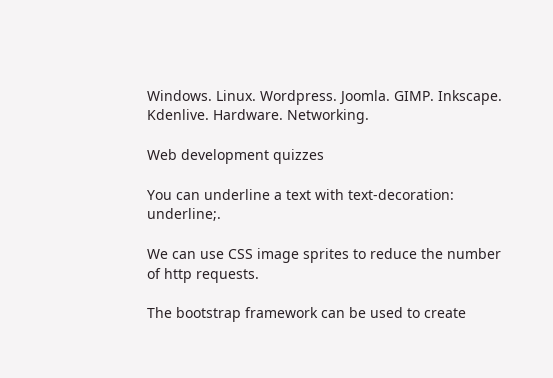Windows. Linux. Wordpress. Joomla. GIMP. Inkscape. Kdenlive. Hardware. Networking.

Web development quizzes

You can underline a text with text-decoration: underline;.

We can use CSS image sprites to reduce the number of http requests.

The bootstrap framework can be used to create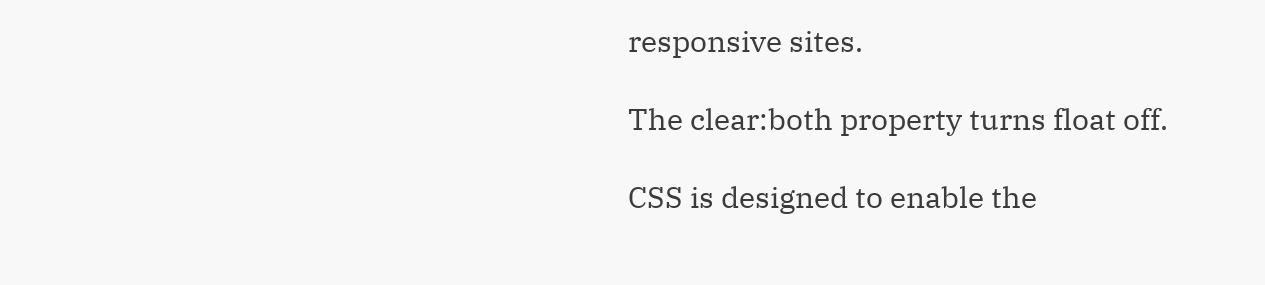responsive sites.

The clear:both property turns float off.

CSS is designed to enable the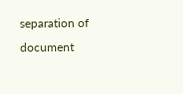separation of document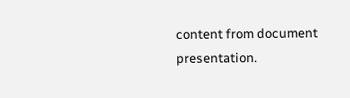content from document presentation.